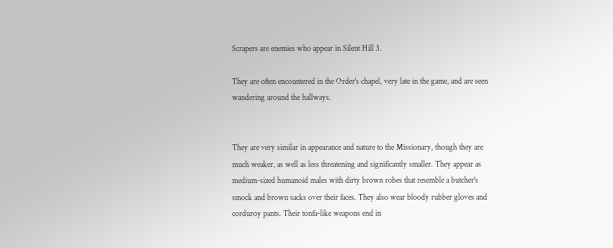Scrapers are enemies who appear in Silent Hill 3.

They are often encountered in the Order's chapel, very late in the game, and are seen wandering around the hallways.


They are very similar in appearance and nature to the Missionary, though they are much weaker, as well as less threatening and significantly smaller. They appear as medium-sized humanoid males with dirty brown robes that resemble a butcher's smock and brown sacks over their faces. They also wear bloody rubber gloves and corduroy pants. Their tonfa-like weapons end in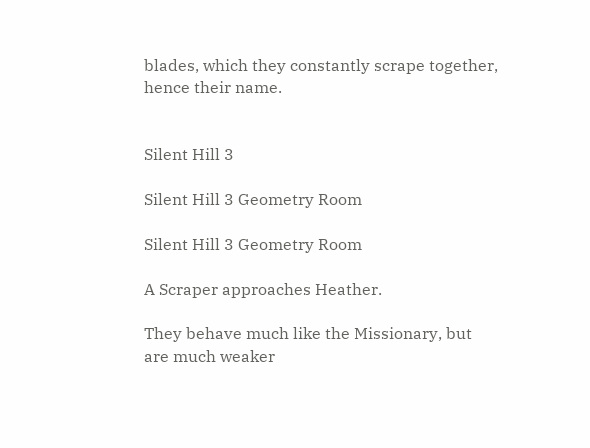blades, which they constantly scrape together, hence their name.


Silent Hill 3

Silent Hill 3 Geometry Room

Silent Hill 3 Geometry Room

A Scraper approaches Heather.

They behave much like the Missionary, but are much weaker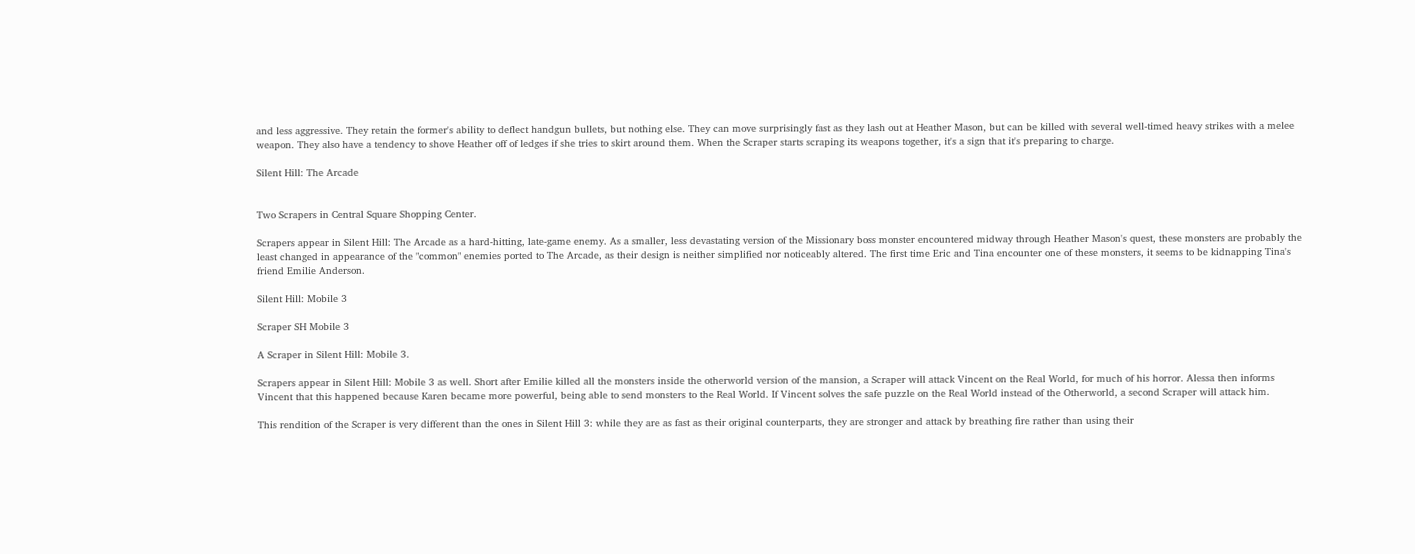and less aggressive. They retain the former's ability to deflect handgun bullets, but nothing else. They can move surprisingly fast as they lash out at Heather Mason, but can be killed with several well-timed heavy strikes with a melee weapon. They also have a tendency to shove Heather off of ledges if she tries to skirt around them. When the Scraper starts scraping its weapons together, it's a sign that it's preparing to charge.

Silent Hill: The Arcade


Two Scrapers in Central Square Shopping Center.

Scrapers appear in Silent Hill: The Arcade as a hard-hitting, late-game enemy. As a smaller, less devastating version of the Missionary boss monster encountered midway through Heather Mason's quest, these monsters are probably the least changed in appearance of the "common" enemies ported to The Arcade, as their design is neither simplified nor noticeably altered. The first time Eric and Tina encounter one of these monsters, it seems to be kidnapping Tina's friend Emilie Anderson.

Silent Hill: Mobile 3

Scraper SH Mobile 3

A Scraper in Silent Hill: Mobile 3.

Scrapers appear in Silent Hill: Mobile 3 as well. Short after Emilie killed all the monsters inside the otherworld version of the mansion, a Scraper will attack Vincent on the Real World, for much of his horror. Alessa then informs Vincent that this happened because Karen became more powerful, being able to send monsters to the Real World. If Vincent solves the safe puzzle on the Real World instead of the Otherworld, a second Scraper will attack him.

This rendition of the Scraper is very different than the ones in Silent Hill 3: while they are as fast as their original counterparts, they are stronger and attack by breathing fire rather than using their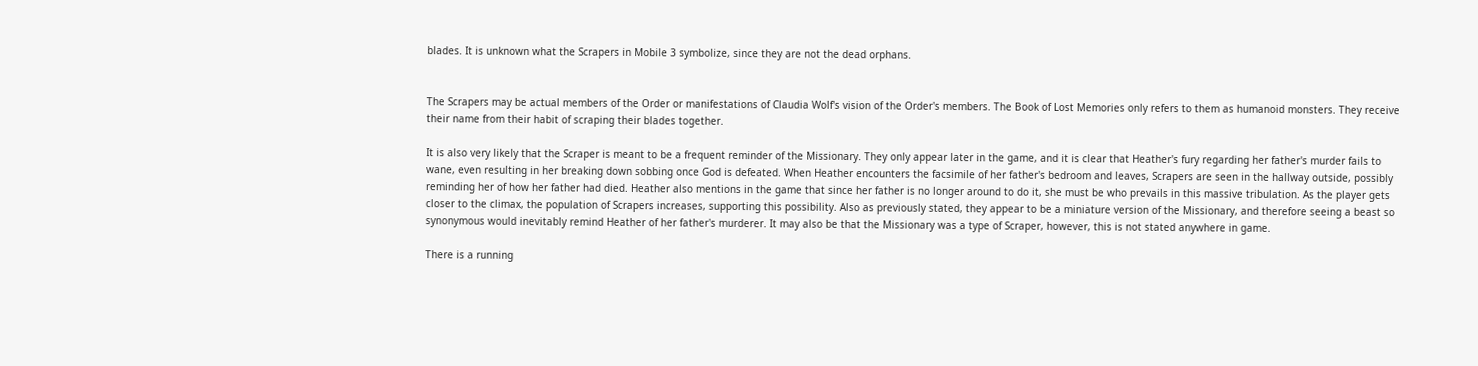blades. It is unknown what the Scrapers in Mobile 3 symbolize, since they are not the dead orphans.


The Scrapers may be actual members of the Order or manifestations of Claudia Wolf's vision of the Order's members. The Book of Lost Memories only refers to them as humanoid monsters. They receive their name from their habit of scraping their blades together.

It is also very likely that the Scraper is meant to be a frequent reminder of the Missionary. They only appear later in the game, and it is clear that Heather's fury regarding her father's murder fails to wane, even resulting in her breaking down sobbing once God is defeated. When Heather encounters the facsimile of her father's bedroom and leaves, Scrapers are seen in the hallway outside, possibly reminding her of how her father had died. Heather also mentions in the game that since her father is no longer around to do it, she must be who prevails in this massive tribulation. As the player gets closer to the climax, the population of Scrapers increases, supporting this possibility. Also as previously stated, they appear to be a miniature version of the Missionary, and therefore seeing a beast so synonymous would inevitably remind Heather of her father's murderer. It may also be that the Missionary was a type of Scraper, however, this is not stated anywhere in game.

There is a running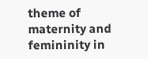theme of maternity and femininity in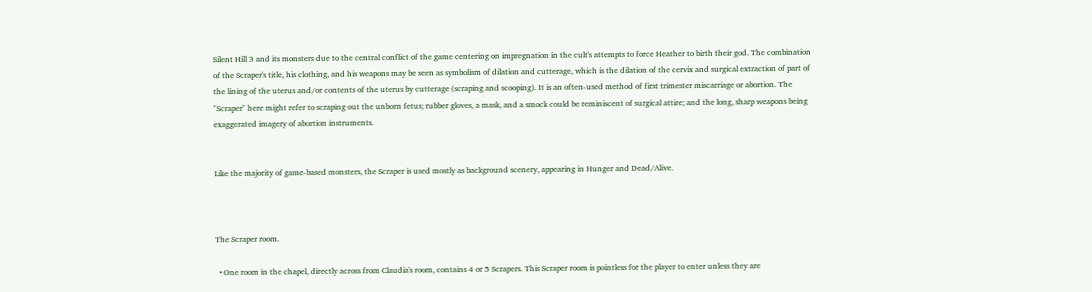Silent Hill 3 and its monsters due to the central conflict of the game centering on impregnation in the cult's attempts to force Heather to birth their god. The combination of the Scraper's title, his clothing, and his weapons may be seen as symbolism of dilation and cutterage, which is the dilation of the cervix and surgical extraction of part of the lining of the uterus and/or contents of the uterus by cutterage (scraping and scooping). It is an often-used method of first trimester miscarriage or abortion. The "Scraper" here might refer to scraping out the unborn fetus; rubber gloves, a mask, and a smock could be reminiscent of surgical attire; and the long, sharp weapons being exaggerated imagery of abortion instruments.


Like the majority of game-based monsters, the Scraper is used mostly as background scenery, appearing in Hunger and Dead/Alive.



The Scraper room.

  • One room in the chapel, directly across from Claudia's room, contains 4 or 5 Scrapers. This Scraper room is pointless for the player to enter unless they are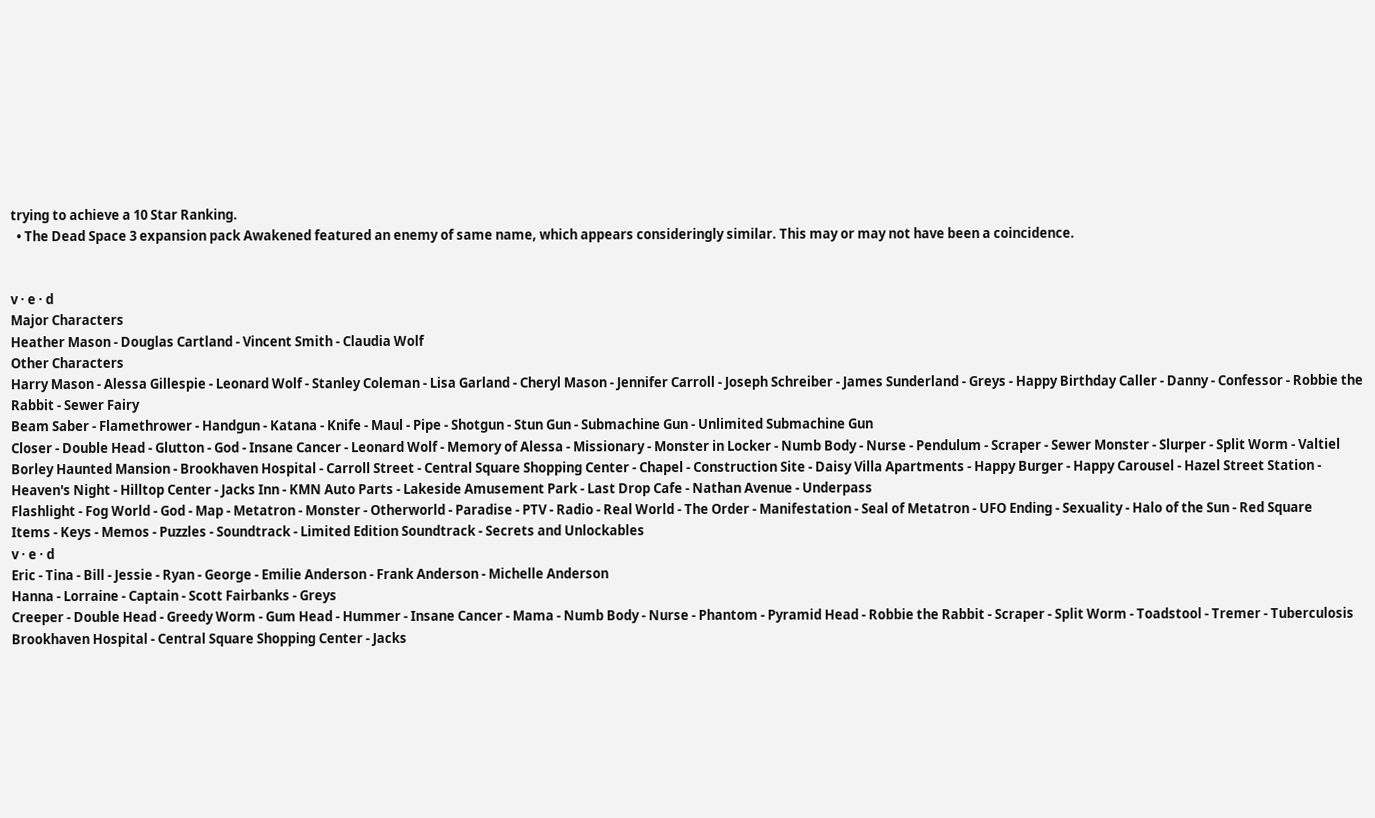trying to achieve a 10 Star Ranking.
  • The Dead Space 3 expansion pack Awakened featured an enemy of same name, which appears consideringly similar. This may or may not have been a coincidence.


v · e · d
Major Characters
Heather Mason - Douglas Cartland - Vincent Smith - Claudia Wolf
Other Characters
Harry Mason - Alessa Gillespie - Leonard Wolf - Stanley Coleman - Lisa Garland - Cheryl Mason - Jennifer Carroll - Joseph Schreiber - James Sunderland - Greys - Happy Birthday Caller - Danny - Confessor - Robbie the Rabbit - Sewer Fairy
Beam Saber - Flamethrower - Handgun - Katana - Knife - Maul - Pipe - Shotgun - Stun Gun - Submachine Gun - Unlimited Submachine Gun
Closer - Double Head - Glutton - God - Insane Cancer - Leonard Wolf - Memory of Alessa - Missionary - Monster in Locker - Numb Body - Nurse - Pendulum - Scraper - Sewer Monster - Slurper - Split Worm - Valtiel
Borley Haunted Mansion - Brookhaven Hospital - Carroll Street - Central Square Shopping Center - Chapel - Construction Site - Daisy Villa Apartments - Happy Burger - Happy Carousel - Hazel Street Station - Heaven's Night - Hilltop Center - Jacks Inn - KMN Auto Parts - Lakeside Amusement Park - Last Drop Cafe - Nathan Avenue - Underpass
Flashlight - Fog World - God - Map - Metatron - Monster - Otherworld - Paradise - PTV - Radio - Real World - The Order - Manifestation - Seal of Metatron - UFO Ending - Sexuality - Halo of the Sun - Red Square
Items - Keys - Memos - Puzzles - Soundtrack - Limited Edition Soundtrack - Secrets and Unlockables
v · e · d
Eric - Tina - Bill - Jessie - Ryan - George - Emilie Anderson - Frank Anderson - Michelle Anderson
Hanna - Lorraine - Captain - Scott Fairbanks - Greys
Creeper - Double Head - Greedy Worm - Gum Head - Hummer - Insane Cancer - Mama - Numb Body - Nurse - Phantom - Pyramid Head - Robbie the Rabbit - Scraper - Split Worm - Toadstool - Tremer - Tuberculosis
Brookhaven Hospital - Central Square Shopping Center - Jacks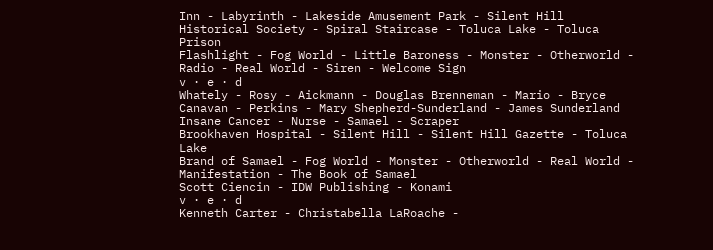Inn - Labyrinth - Lakeside Amusement Park - Silent Hill Historical Society - Spiral Staircase - Toluca Lake - Toluca Prison
Flashlight - Fog World - Little Baroness - Monster - Otherworld - Radio - Real World - Siren - Welcome Sign
v · e · d
Whately - Rosy - Aickmann - Douglas Brenneman - Mario - Bryce Canavan - Perkins - Mary Shepherd-Sunderland - James Sunderland
Insane Cancer - Nurse - Samael - Scraper
Brookhaven Hospital - Silent Hill - Silent Hill Gazette - Toluca Lake
Brand of Samael - Fog World - Monster - Otherworld - Real World - Manifestation - The Book of Samael
Scott Ciencin - IDW Publishing - Konami
v · e · d
Kenneth Carter - Christabella LaRoache -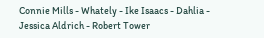Connie Mills - Whately - Ike Isaacs - Dahlia - Jessica Aldrich - Robert Tower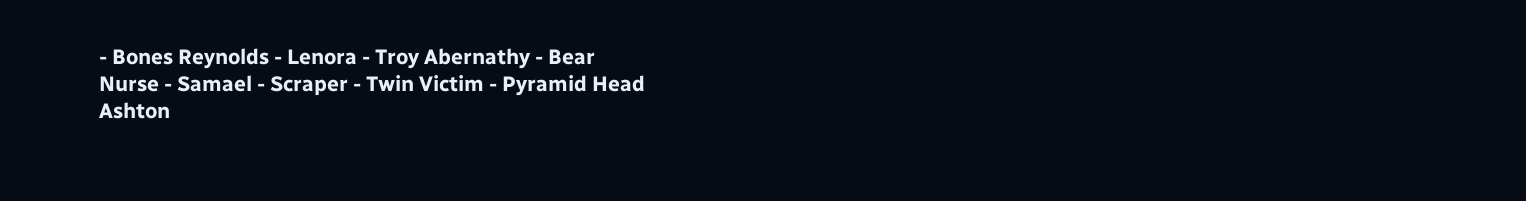- Bones Reynolds - Lenora - Troy Abernathy - Bear
Nurse - Samael - Scraper - Twin Victim - Pyramid Head
Ashton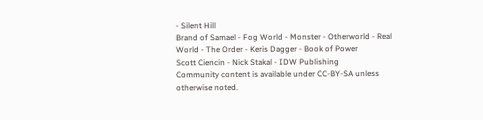- Silent Hill
Brand of Samael - Fog World - Monster - Otherworld - Real World - The Order - Keris Dagger - Book of Power
Scott Ciencin - Nick Stakal - IDW Publishing
Community content is available under CC-BY-SA unless otherwise noted.